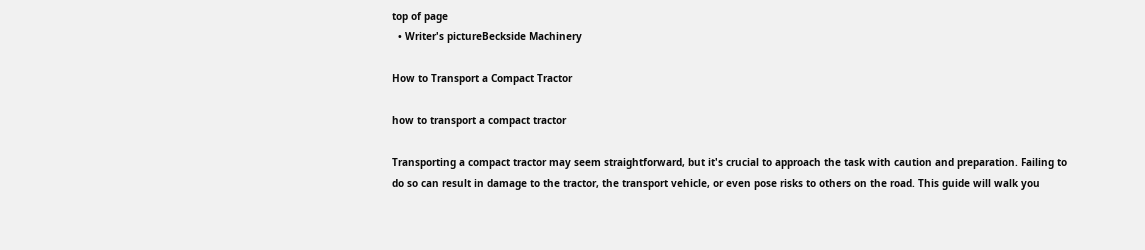top of page
  • Writer's pictureBeckside Machinery

How to Transport a Compact Tractor

how to transport a compact tractor

Transporting a compact tractor may seem straightforward, but it's crucial to approach the task with caution and preparation. Failing to do so can result in damage to the tractor, the transport vehicle, or even pose risks to others on the road. This guide will walk you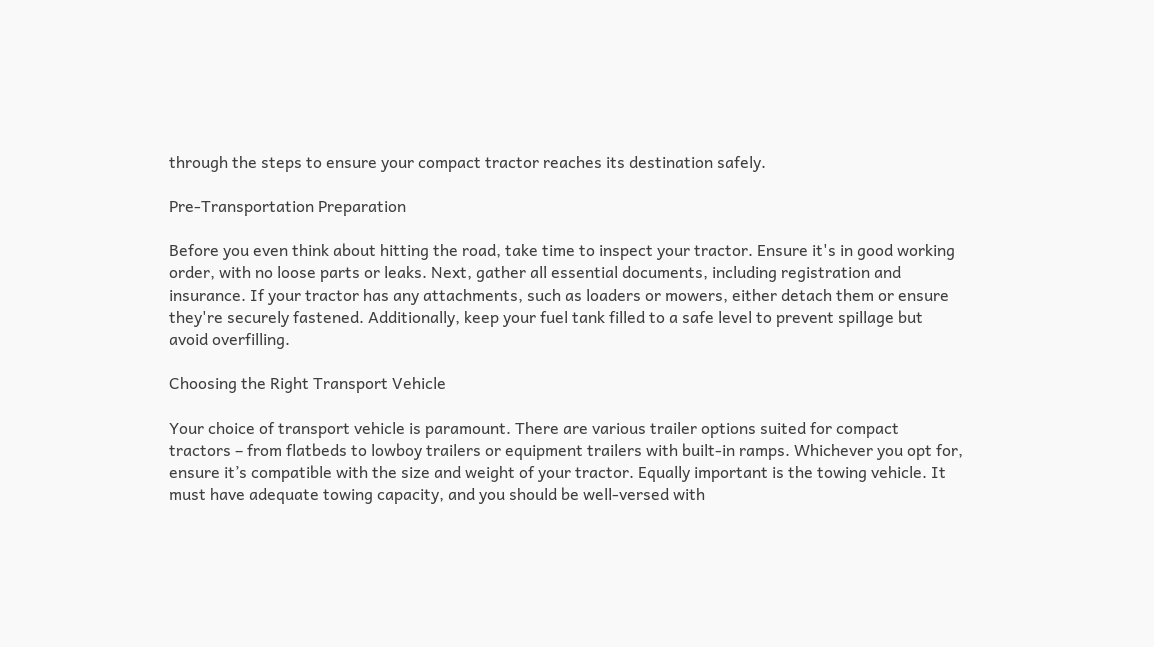through the steps to ensure your compact tractor reaches its destination safely.

Pre-Transportation Preparation

Before you even think about hitting the road, take time to inspect your tractor. Ensure it's in good working order, with no loose parts or leaks. Next, gather all essential documents, including registration and insurance. If your tractor has any attachments, such as loaders or mowers, either detach them or ensure they're securely fastened. Additionally, keep your fuel tank filled to a safe level to prevent spillage but avoid overfilling.

Choosing the Right Transport Vehicle

Your choice of transport vehicle is paramount. There are various trailer options suited for compact tractors – from flatbeds to lowboy trailers or equipment trailers with built-in ramps. Whichever you opt for, ensure it’s compatible with the size and weight of your tractor. Equally important is the towing vehicle. It must have adequate towing capacity, and you should be well-versed with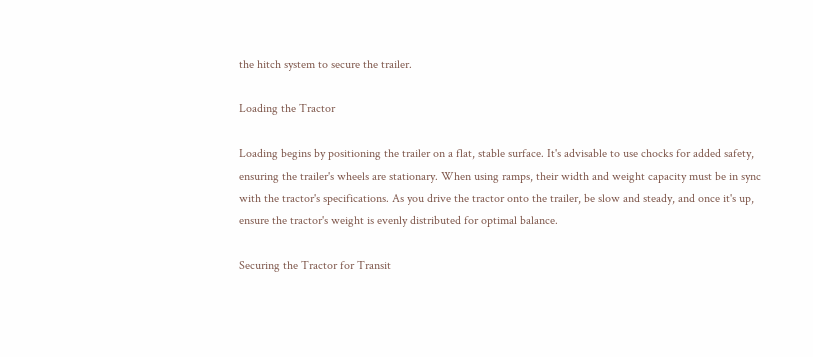the hitch system to secure the trailer.

Loading the Tractor

Loading begins by positioning the trailer on a flat, stable surface. It's advisable to use chocks for added safety, ensuring the trailer's wheels are stationary. When using ramps, their width and weight capacity must be in sync with the tractor's specifications. As you drive the tractor onto the trailer, be slow and steady, and once it's up, ensure the tractor's weight is evenly distributed for optimal balance.

Securing the Tractor for Transit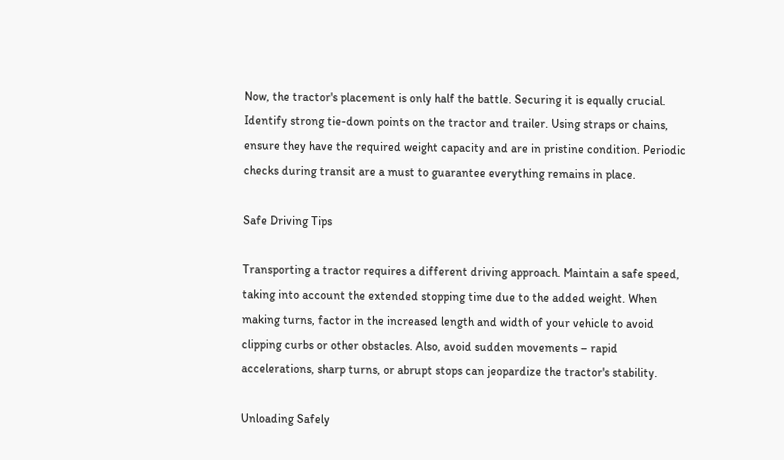Now, the tractor's placement is only half the battle. Securing it is equally crucial. Identify strong tie-down points on the tractor and trailer. Using straps or chains, ensure they have the required weight capacity and are in pristine condition. Periodic checks during transit are a must to guarantee everything remains in place.

Safe Driving Tips

Transporting a tractor requires a different driving approach. Maintain a safe speed, taking into account the extended stopping time due to the added weight. When making turns, factor in the increased length and width of your vehicle to avoid clipping curbs or other obstacles. Also, avoid sudden movements – rapid accelerations, sharp turns, or abrupt stops can jeopardize the tractor's stability.

Unloading Safely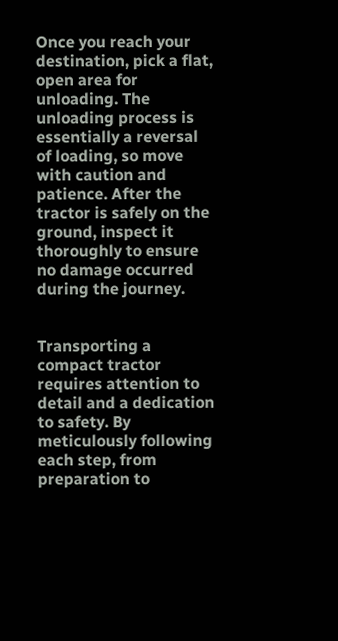Once you reach your destination, pick a flat, open area for unloading. The unloading process is essentially a reversal of loading, so move with caution and patience. After the tractor is safely on the ground, inspect it thoroughly to ensure no damage occurred during the journey.


Transporting a compact tractor requires attention to detail and a dedication to safety. By meticulously following each step, from preparation to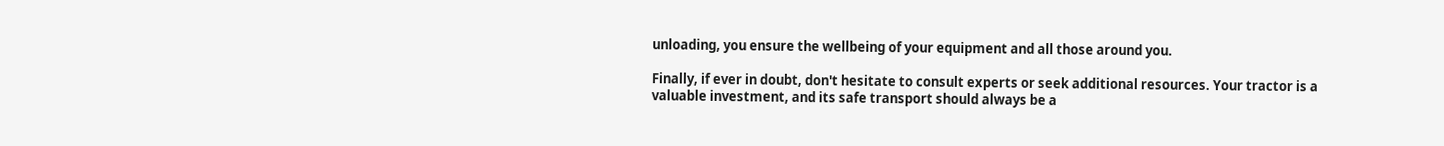unloading, you ensure the wellbeing of your equipment and all those around you.

Finally, if ever in doubt, don't hesitate to consult experts or seek additional resources. Your tractor is a valuable investment, and its safe transport should always be a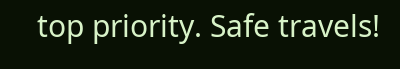top priority. Safe travels!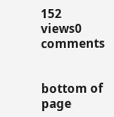152 views0 comments


bottom of page